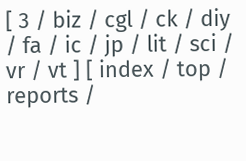[ 3 / biz / cgl / ck / diy / fa / ic / jp / lit / sci / vr / vt ] [ index / top / reports /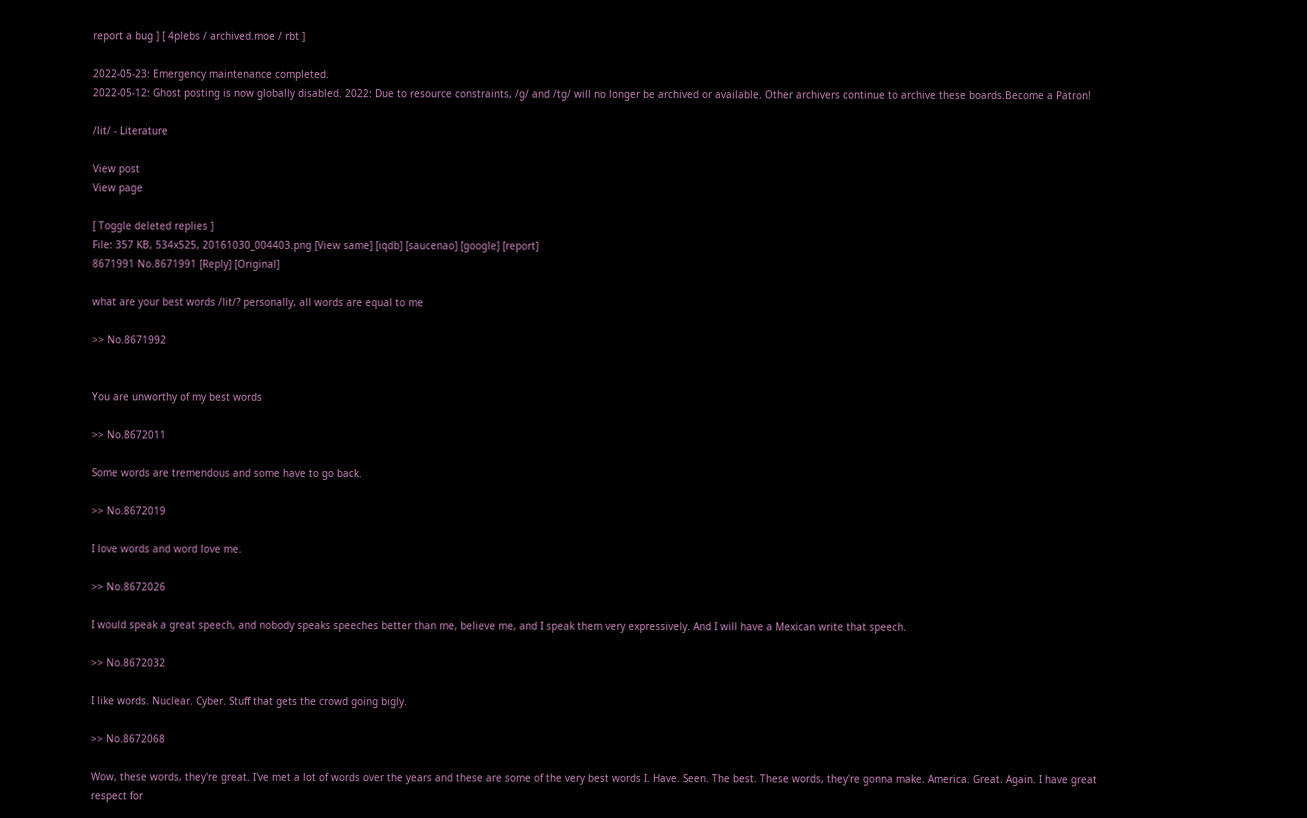report a bug ] [ 4plebs / archived.moe / rbt ]

2022-05-23: Emergency maintenance completed.
2022-05-12: Ghost posting is now globally disabled. 2022: Due to resource constraints, /g/ and /tg/ will no longer be archived or available. Other archivers continue to archive these boards.Become a Patron!

/lit/ - Literature

View post
View page

[ Toggle deleted replies ]
File: 357 KB, 534x525, 20161030_004403.png [View same] [iqdb] [saucenao] [google] [report]
8671991 No.8671991 [Reply] [Original]

what are your best words /lit/? personally, all words are equal to me

>> No.8671992


You are unworthy of my best words

>> No.8672011

Some words are tremendous and some have to go back.

>> No.8672019

I love words and word love me.

>> No.8672026

I would speak a great speech, and nobody speaks speeches better than me, believe me, and I speak them very expressively. And I will have a Mexican write that speech.

>> No.8672032

I like words. Nuclear. Cyber. Stuff that gets the crowd going bigly.

>> No.8672068

Wow, these words, they're great. I've met a lot of words over the years and these are some of the very best words I. Have. Seen. The best. These words, they're gonna make. America. Great. Again. I have great respect for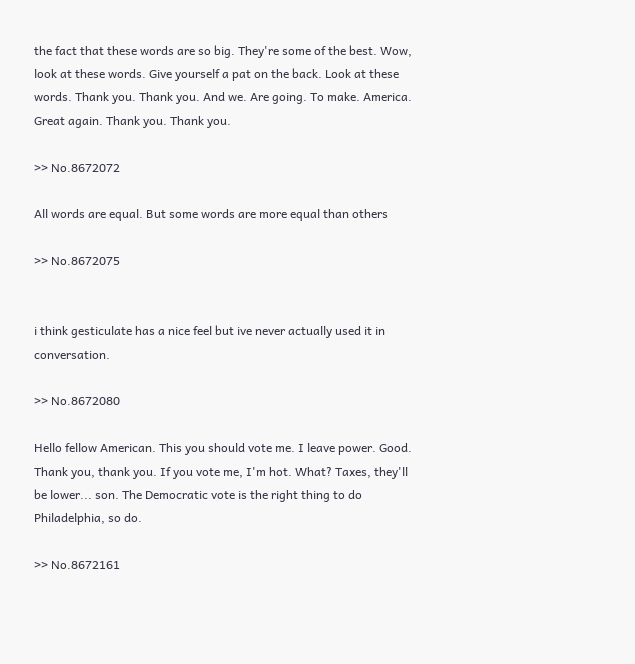the fact that these words are so big. They're some of the best. Wow, look at these words. Give yourself a pat on the back. Look at these words. Thank you. Thank you. And we. Are going. To make. America. Great again. Thank you. Thank you.

>> No.8672072

All words are equal. But some words are more equal than others

>> No.8672075


i think gesticulate has a nice feel but ive never actually used it in conversation.

>> No.8672080

Hello fellow American. This you should vote me. I leave power. Good. Thank you, thank you. If you vote me, I'm hot. What? Taxes, they'll be lower... son. The Democratic vote is the right thing to do Philadelphia, so do.

>> No.8672161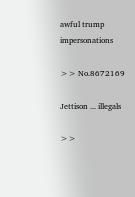awful trump impersonations

>> No.8672169

Jettison ... illegals

>>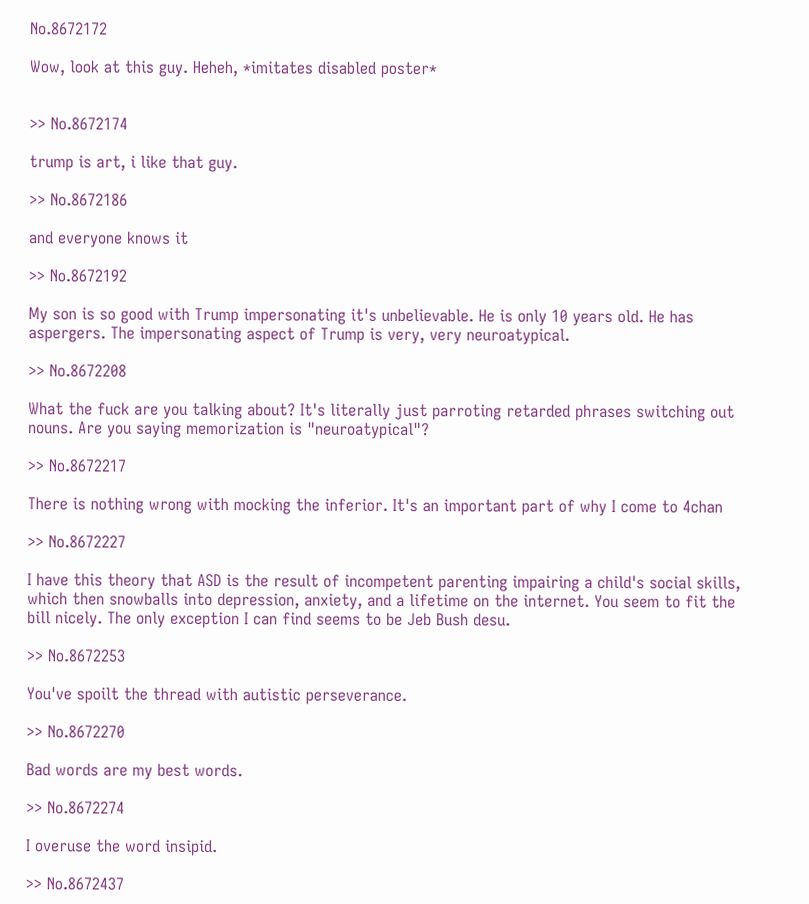No.8672172

Wow, look at this guy. Heheh, *imitates disabled poster*


>> No.8672174

trump is art, i like that guy.

>> No.8672186

and everyone knows it

>> No.8672192

My son is so good with Trump impersonating it's unbelievable. He is only 10 years old. He has aspergers. The impersonating aspect of Trump is very, very neuroatypical.

>> No.8672208

What the fuck are you talking about? It's literally just parroting retarded phrases switching out nouns. Are you saying memorization is "neuroatypical"?

>> No.8672217

There is nothing wrong with mocking the inferior. It's an important part of why I come to 4chan

>> No.8672227

I have this theory that ASD is the result of incompetent parenting impairing a child's social skills, which then snowballs into depression, anxiety, and a lifetime on the internet. You seem to fit the bill nicely. The only exception I can find seems to be Jeb Bush desu.

>> No.8672253

You've spoilt the thread with autistic perseverance.

>> No.8672270

Bad words are my best words.

>> No.8672274

I overuse the word insipid.

>> No.8672437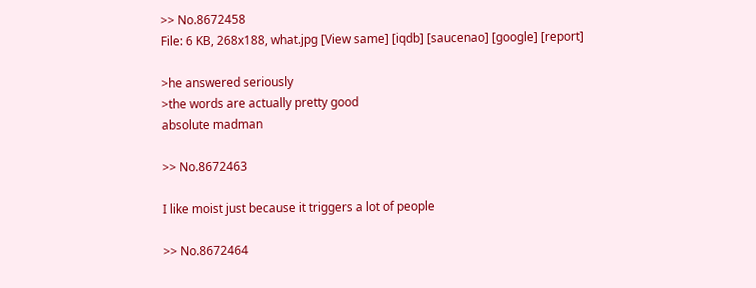>> No.8672458
File: 6 KB, 268x188, what.jpg [View same] [iqdb] [saucenao] [google] [report]

>he answered seriously
>the words are actually pretty good
absolute madman

>> No.8672463

I like moist just because it triggers a lot of people

>> No.8672464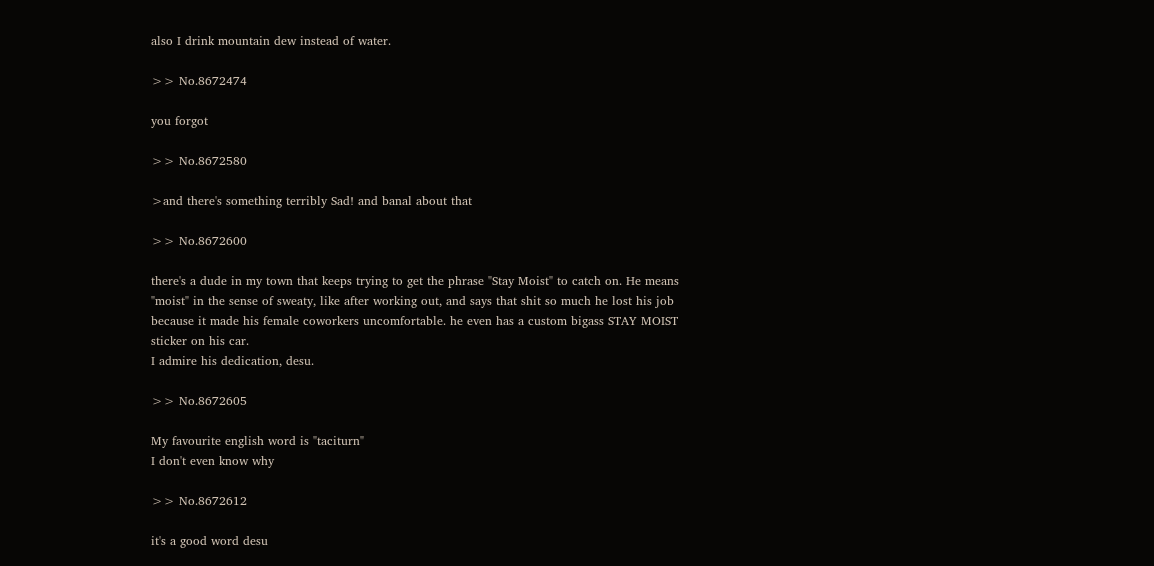also I drink mountain dew instead of water.

>> No.8672474

you forgot

>> No.8672580

>and there's something terribly Sad! and banal about that

>> No.8672600

there's a dude in my town that keeps trying to get the phrase "Stay Moist" to catch on. He means "moist" in the sense of sweaty, like after working out, and says that shit so much he lost his job because it made his female coworkers uncomfortable. he even has a custom bigass STAY MOIST sticker on his car.
I admire his dedication, desu.

>> No.8672605

My favourite english word is "taciturn"
I don't even know why

>> No.8672612

it's a good word desu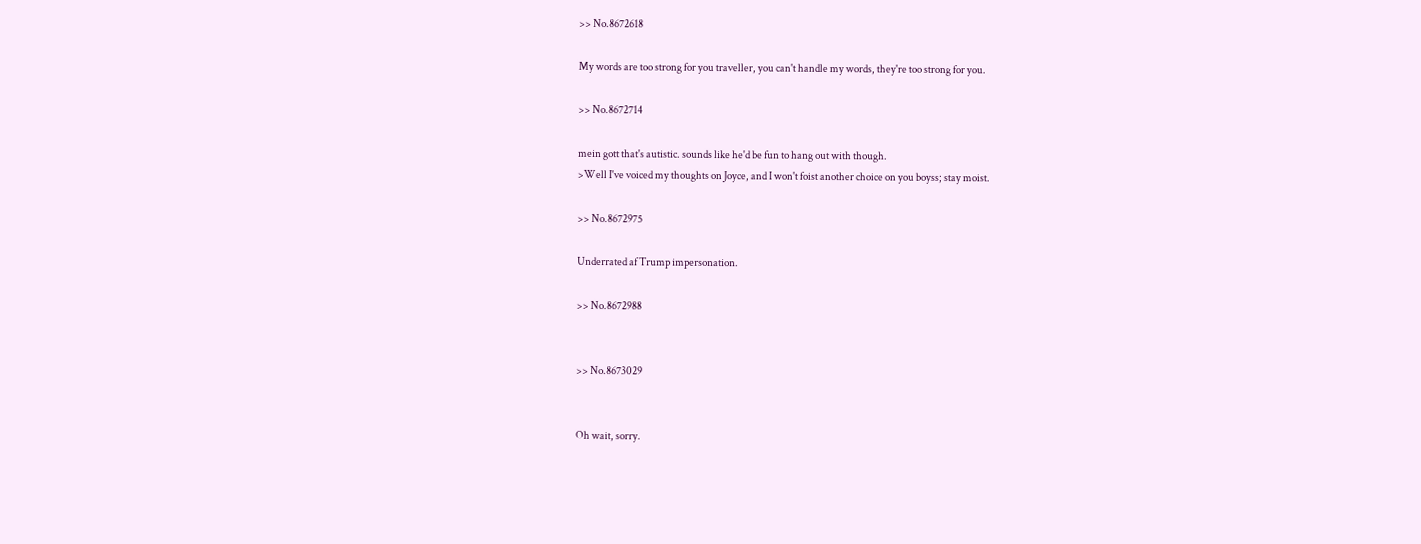>> No.8672618

My words are too strong for you traveller, you can't handle my words, they're too strong for you.

>> No.8672714

mein gott that's autistic. sounds like he'd be fun to hang out with though.
>Well I've voiced my thoughts on Joyce, and I won't foist another choice on you boyss; stay moist.

>> No.8672975

Underrated af Trump impersonation.

>> No.8672988


>> No.8673029


Oh wait, sorry.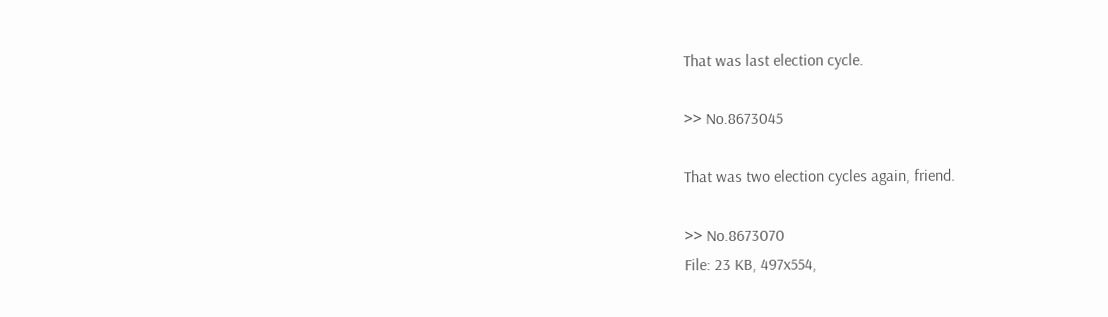That was last election cycle.

>> No.8673045

That was two election cycles again, friend.

>> No.8673070
File: 23 KB, 497x554,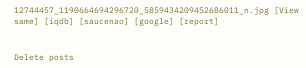12744457_1190664694296720_5859434209452686011_n.jpg [View same] [iqdb] [saucenao] [google] [report]


Delete posts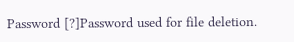Password [?]Password used for file deletion.